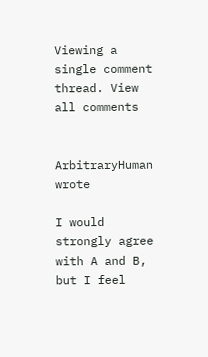Viewing a single comment thread. View all comments


ArbitraryHuman wrote

I would strongly agree with A and B, but I feel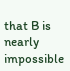that B is nearly impossible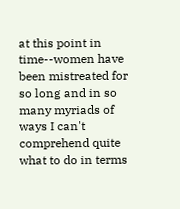at this point in time--women have been mistreated for so long and in so many myriads of ways I can't comprehend quite what to do in terms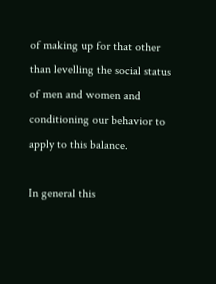of making up for that other than levelling the social status of men and women and conditioning our behavior to apply to this balance.

In general this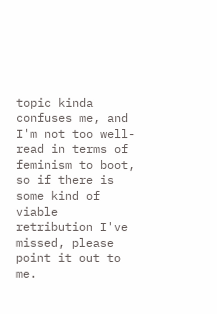topic kinda confuses me, and I'm not too well-read in terms of feminism to boot, so if there is some kind of viable retribution I've missed, please point it out to me.